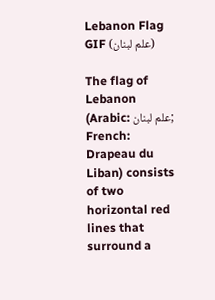Lebanon Flag GIF (علم لبنان)

The flag of Lebanon (Arabic: علم لبنان; French: Drapeau du Liban) consists of two horizontal red lines that surround a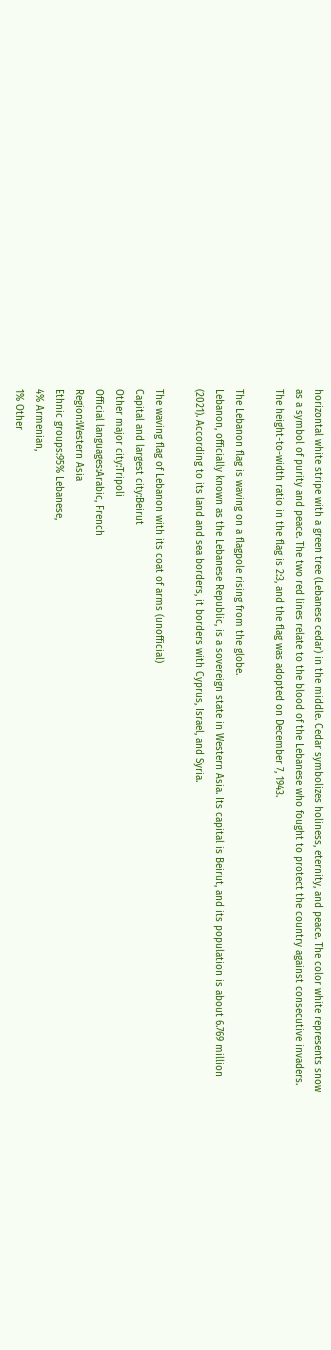horizontal white stripe with a green tree (Lebanese cedar) in the middle. Cedar symbolizes holiness, eternity, and peace. The color white represents snow as a symbol of purity and peace. The two red lines relate to the blood of the Lebanese who fought to protect the country against consecutive invaders. The height-to-width ratio in the flag is 2:3, and the flag was adopted on December 7, 1943.

The Lebanon flag is waving on a flagpole rising from the globe.
Lebanon, officially known as the Lebanese Republic, is a sovereign state in Western Asia. Its capital is Beirut, and its population is about 6.769 million (2021). According to its land and sea borders, it borders with Cyprus, Israel, and Syria.

The waving flag of Lebanon with its coat of arms (unofficial)
Capital and largest city:Beirut
Other major city:Tripoli
Official languages:Arabic, French
Region:Western Asia
Ethnic groups:95% Lebanese,
4% Armenian,
1% Other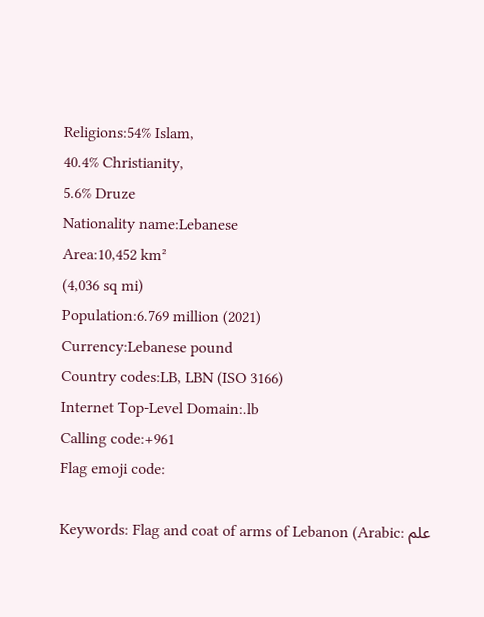Religions:54% Islam,
40.4% Christianity,
5.6% Druze
Nationality name:Lebanese
Area:10,452 km²
(4,036 sq mi)
Population:6.769 million (2021)
Currency:Lebanese pound
Country codes:LB, LBN (ISO 3166)
Internet Top-Level Domain:.lb
Calling code:+961
Flag emoji code:

Keywords: Flag and coat of arms of Lebanon (Arabic: علم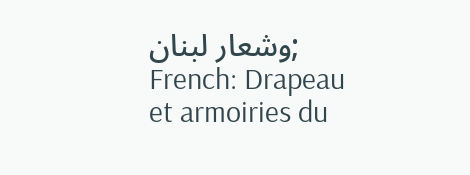وشعار لبنان; French: Drapeau et armoiries du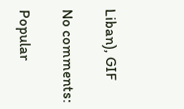Liban), GIF

No comments:

Popular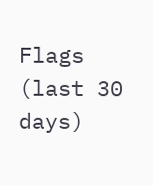Flags (last 30 days)